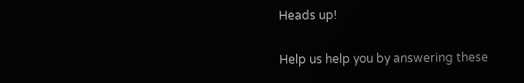Heads up!

Help us help you by answering these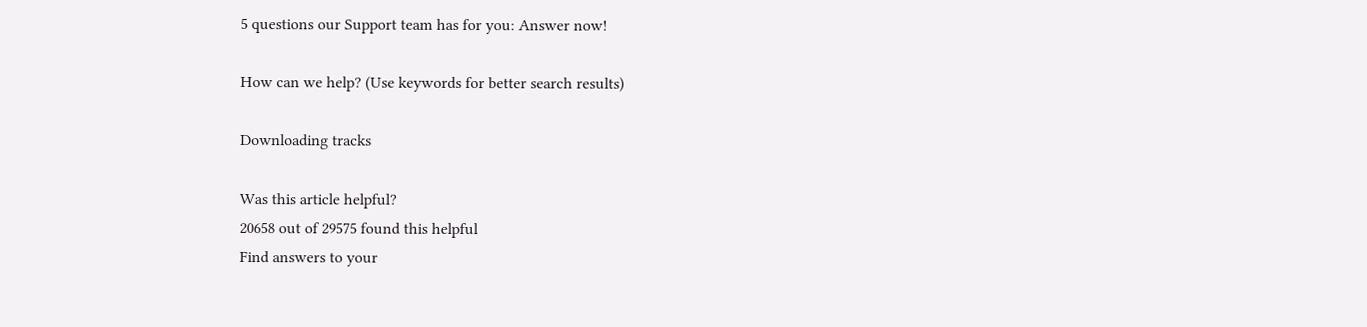5 questions our Support team has for you: Answer now!

How can we help? (Use keywords for better search results)

Downloading tracks

Was this article helpful?
20658 out of 29575 found this helpful
Find answers to your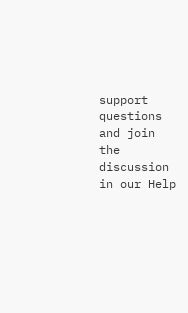support questions and join the discussion in our Help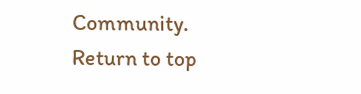Community.
Return to top